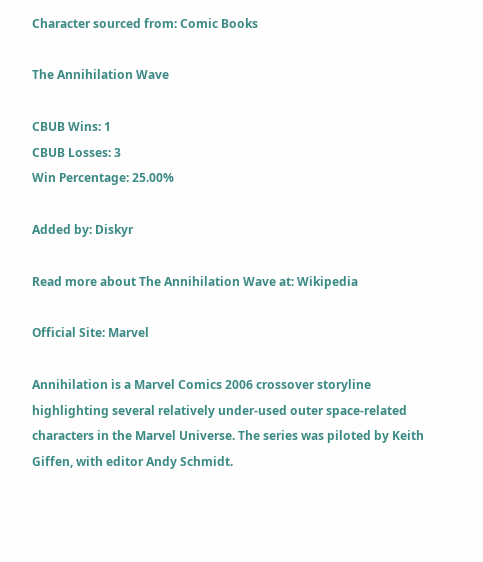Character sourced from: Comic Books

The Annihilation Wave

CBUB Wins: 1
CBUB Losses: 3
Win Percentage: 25.00%

Added by: Diskyr

Read more about The Annihilation Wave at: Wikipedia

Official Site: Marvel

Annihilation is a Marvel Comics 2006 crossover storyline highlighting several relatively under-used outer space-related characters in the Marvel Universe. The series was piloted by Keith Giffen, with editor Andy Schmidt.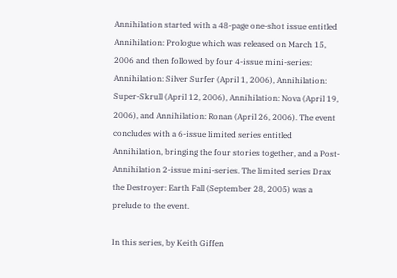Annihilation started with a 48-page one-shot issue entitled Annihilation: Prologue which was released on March 15, 2006 and then followed by four 4-issue mini-series: Annihilation: Silver Surfer (April 1, 2006), Annihilation: Super-Skrull (April 12, 2006), Annihilation: Nova (April 19, 2006), and Annihilation: Ronan (April 26, 2006). The event concludes with a 6-issue limited series entitled Annihilation, bringing the four stories together, and a Post-Annihilation 2-issue mini-series. The limited series Drax the Destroyer: Earth Fall (September 28, 2005) was a prelude to the event.

In this series, by Keith Giffen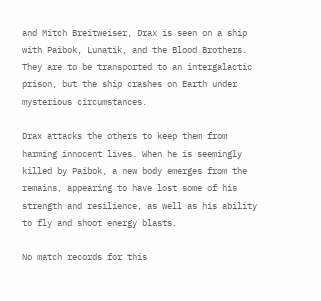and Mitch Breitweiser, Drax is seen on a ship with Paibok, Lunatik, and the Blood Brothers. They are to be transported to an intergalactic prison, but the ship crashes on Earth under mysterious circumstances.

Drax attacks the others to keep them from harming innocent lives. When he is seemingly killed by Paibok, a new body emerges from the remains, appearing to have lost some of his strength and resilience, as well as his ability to fly and shoot energy blasts.

No match records for this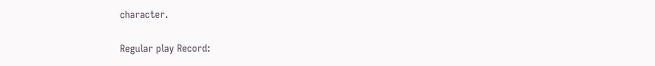character.

Regular play Record: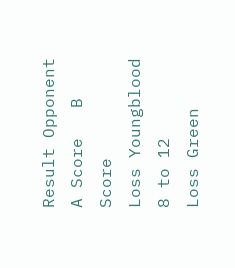Result Opponent A Score   B Score
Loss Youngblood 8 to 12
Loss Green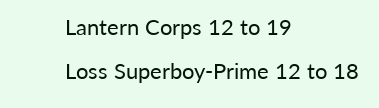Lantern Corps 12 to 19
Loss Superboy-Prime 12 to 18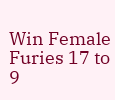Win Female Furies 17 to 9